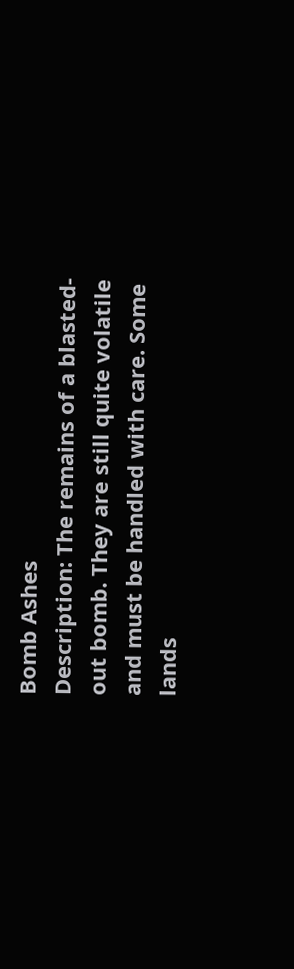Bomb Ashes
Description: The remains of a blasted-out bomb. They are still quite volatile and must be handled with care. Some lands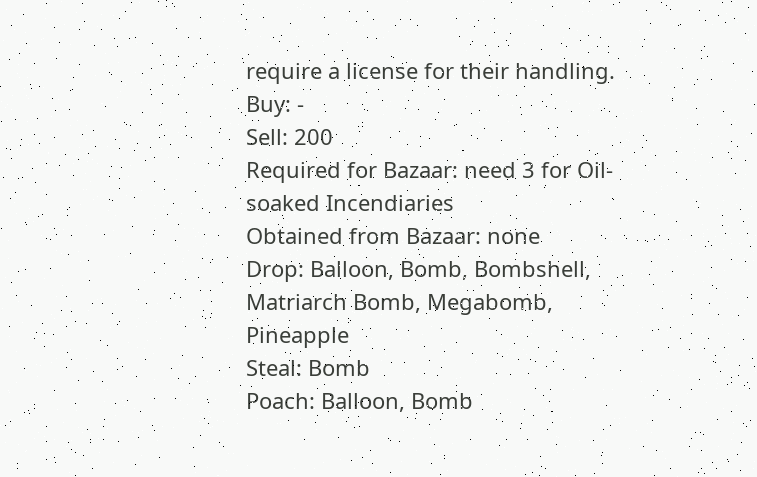require a license for their handling.
Buy: -
Sell: 200
Required for Bazaar: need 3 for Oil-soaked Incendiaries
Obtained from Bazaar: none
Drop: Balloon, Bomb, Bombshell, Matriarch Bomb, Megabomb, Pineapple
Steal: Bomb
Poach: Balloon, Bomb